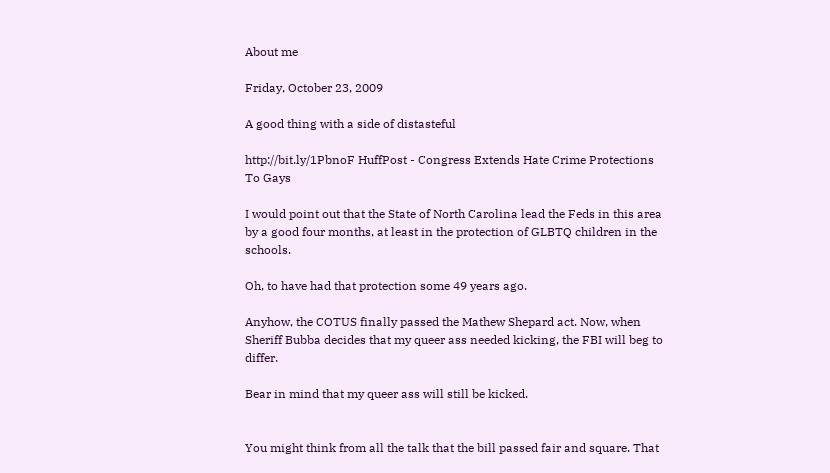About me

Friday, October 23, 2009

A good thing with a side of distasteful

http://bit.ly/1PbnoF HuffPost - Congress Extends Hate Crime Protections To Gays

I would point out that the State of North Carolina lead the Feds in this area by a good four months, at least in the protection of GLBTQ children in the schools.

Oh, to have had that protection some 49 years ago.

Anyhow, the COTUS finally passed the Mathew Shepard act. Now, when Sheriff Bubba decides that my queer ass needed kicking, the FBI will beg to differ.

Bear in mind that my queer ass will still be kicked.


You might think from all the talk that the bill passed fair and square. That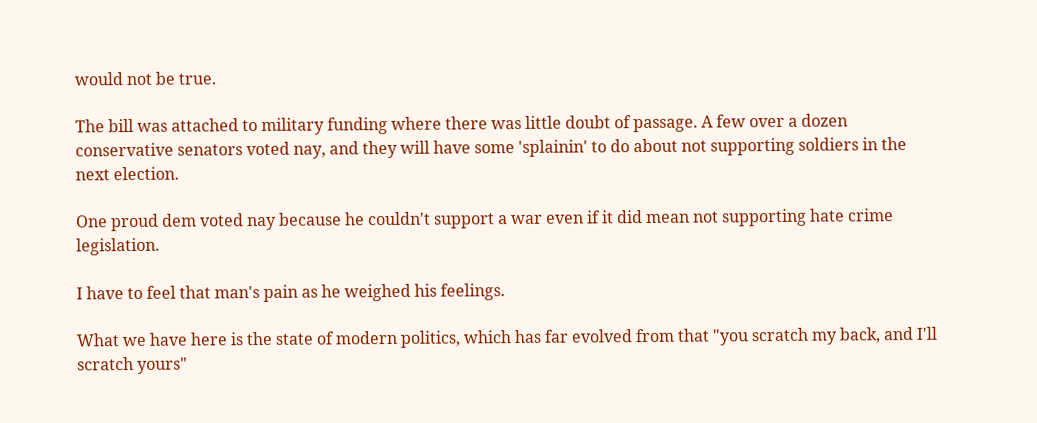would not be true.

The bill was attached to military funding where there was little doubt of passage. A few over a dozen conservative senators voted nay, and they will have some 'splainin' to do about not supporting soldiers in the next election.

One proud dem voted nay because he couldn't support a war even if it did mean not supporting hate crime legislation.

I have to feel that man's pain as he weighed his feelings.

What we have here is the state of modern politics, which has far evolved from that "you scratch my back, and I'll scratch yours"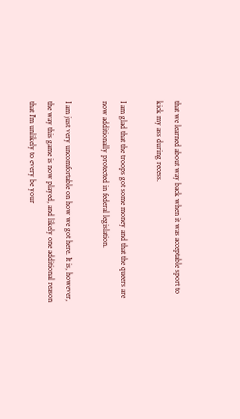that we learned about way back when it was acceptable sport to kick my ass during recess.

I am glad that the troops got some money and that the queers are now additionally protected in federal legislation.

I am just very uncomfortable on how we got here. It is, however, the way this game is now played, and likely one additional reason that I'm unlikely to every be your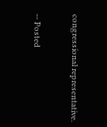congressional representative.

-- Posted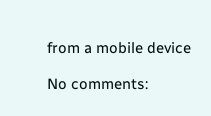from a mobile device

No comments: